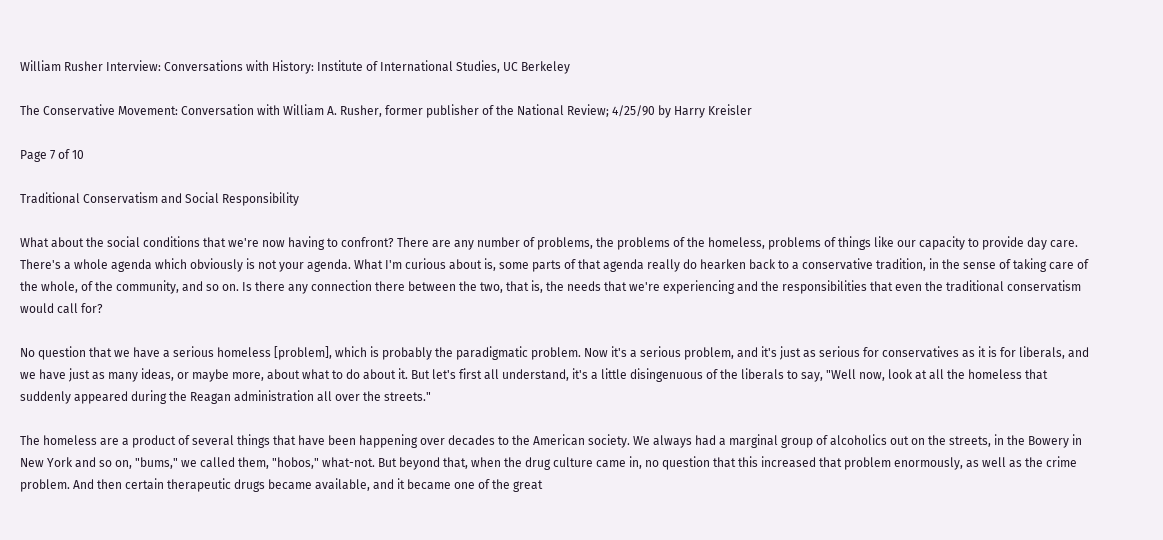William Rusher Interview: Conversations with History: Institute of International Studies, UC Berkeley

The Conservative Movement: Conversation with William A. Rusher, former publisher of the National Review; 4/25/90 by Harry Kreisler

Page 7 of 10

Traditional Conservatism and Social Responsibility

What about the social conditions that we're now having to confront? There are any number of problems, the problems of the homeless, problems of things like our capacity to provide day care. There's a whole agenda which obviously is not your agenda. What I'm curious about is, some parts of that agenda really do hearken back to a conservative tradition, in the sense of taking care of the whole, of the community, and so on. Is there any connection there between the two, that is, the needs that we're experiencing and the responsibilities that even the traditional conservatism would call for?

No question that we have a serious homeless [problem], which is probably the paradigmatic problem. Now it's a serious problem, and it's just as serious for conservatives as it is for liberals, and we have just as many ideas, or maybe more, about what to do about it. But let's first all understand, it's a little disingenuous of the liberals to say, "Well now, look at all the homeless that suddenly appeared during the Reagan administration all over the streets."

The homeless are a product of several things that have been happening over decades to the American society. We always had a marginal group of alcoholics out on the streets, in the Bowery in New York and so on, "bums," we called them, "hobos," what-not. But beyond that, when the drug culture came in, no question that this increased that problem enormously, as well as the crime problem. And then certain therapeutic drugs became available, and it became one of the great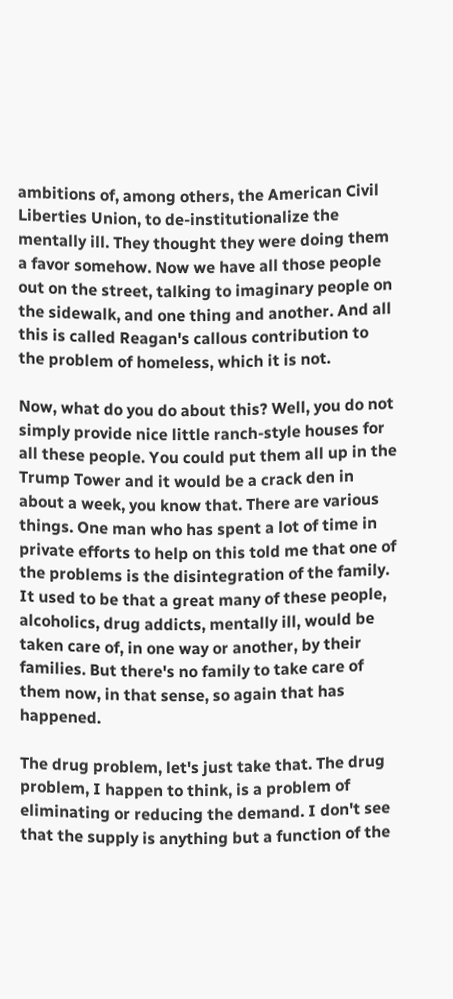ambitions of, among others, the American Civil Liberties Union, to de-institutionalize the mentally ill. They thought they were doing them a favor somehow. Now we have all those people out on the street, talking to imaginary people on the sidewalk, and one thing and another. And all this is called Reagan's callous contribution to the problem of homeless, which it is not.

Now, what do you do about this? Well, you do not simply provide nice little ranch-style houses for all these people. You could put them all up in the Trump Tower and it would be a crack den in about a week, you know that. There are various things. One man who has spent a lot of time in private efforts to help on this told me that one of the problems is the disintegration of the family. It used to be that a great many of these people, alcoholics, drug addicts, mentally ill, would be taken care of, in one way or another, by their families. But there's no family to take care of them now, in that sense, so again that has happened.

The drug problem, let's just take that. The drug problem, I happen to think, is a problem of eliminating or reducing the demand. I don't see that the supply is anything but a function of the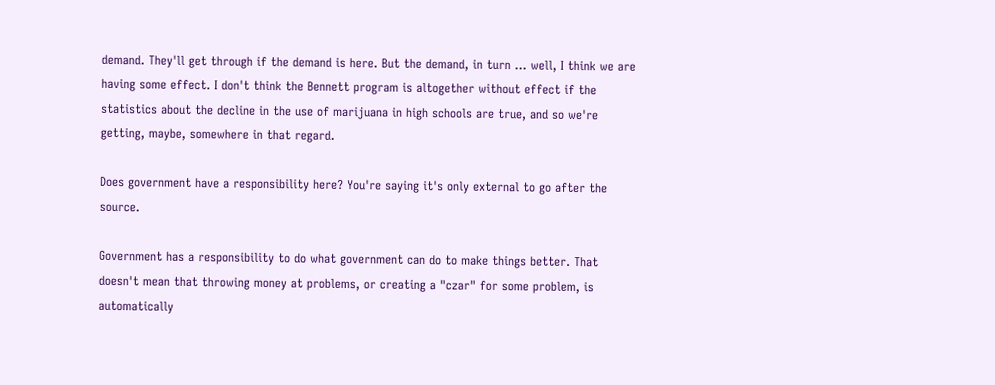demand. They'll get through if the demand is here. But the demand, in turn ... well, I think we are having some effect. I don't think the Bennett program is altogether without effect if the statistics about the decline in the use of marijuana in high schools are true, and so we're getting, maybe, somewhere in that regard.

Does government have a responsibility here? You're saying it's only external to go after the source.

Government has a responsibility to do what government can do to make things better. That doesn't mean that throwing money at problems, or creating a "czar" for some problem, is automatically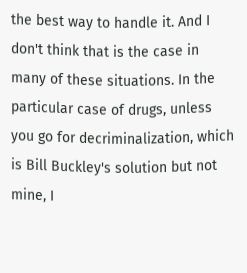the best way to handle it. And I don't think that is the case in many of these situations. In the particular case of drugs, unless you go for decriminalization, which is Bill Buckley's solution but not mine, I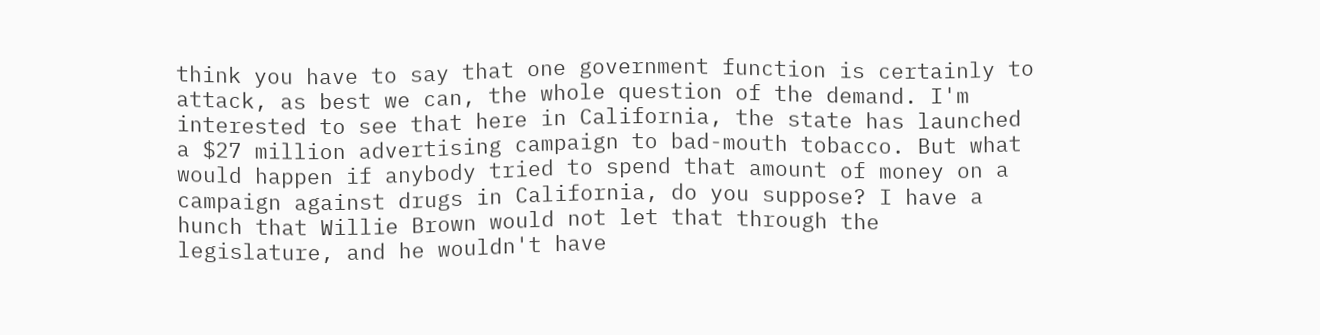think you have to say that one government function is certainly to attack, as best we can, the whole question of the demand. I'm interested to see that here in California, the state has launched a $27 million advertising campaign to bad-mouth tobacco. But what would happen if anybody tried to spend that amount of money on a campaign against drugs in California, do you suppose? I have a hunch that Willie Brown would not let that through the legislature, and he wouldn't have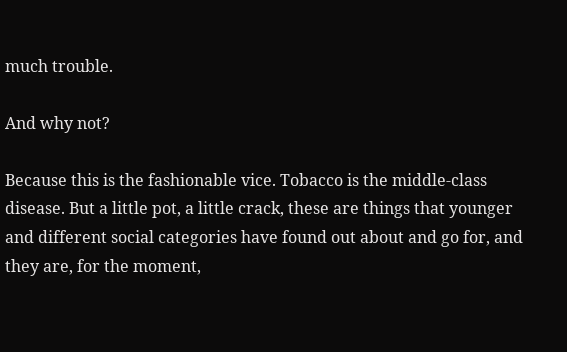much trouble.

And why not?

Because this is the fashionable vice. Tobacco is the middle-class disease. But a little pot, a little crack, these are things that younger and different social categories have found out about and go for, and they are, for the moment,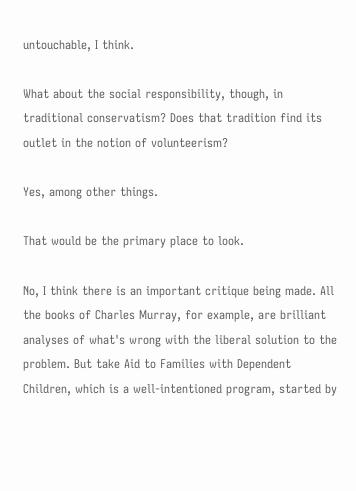untouchable, I think.

What about the social responsibility, though, in traditional conservatism? Does that tradition find its outlet in the notion of volunteerism?

Yes, among other things.

That would be the primary place to look.

No, I think there is an important critique being made. All the books of Charles Murray, for example, are brilliant analyses of what's wrong with the liberal solution to the problem. But take Aid to Families with Dependent Children, which is a well-intentioned program, started by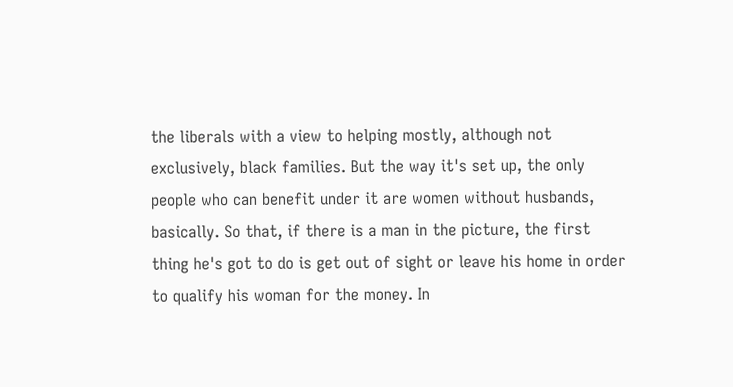the liberals with a view to helping mostly, although not exclusively, black families. But the way it's set up, the only people who can benefit under it are women without husbands, basically. So that, if there is a man in the picture, the first thing he's got to do is get out of sight or leave his home in order to qualify his woman for the money. In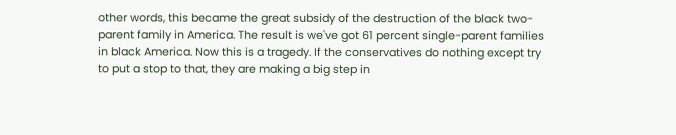other words, this became the great subsidy of the destruction of the black two-parent family in America. The result is we've got 61 percent single-parent families in black America. Now this is a tragedy. If the conservatives do nothing except try to put a stop to that, they are making a big step in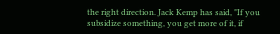the right direction. Jack Kemp has said, "If you subsidize something, you get more of it, if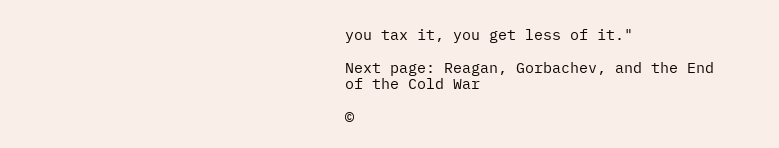you tax it, you get less of it."

Next page: Reagan, Gorbachev, and the End of the Cold War

©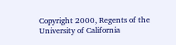Copyright 2000, Regents of the University of California